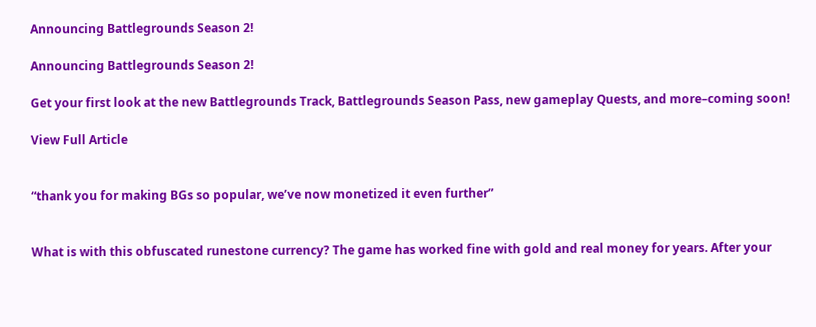Announcing Battlegrounds Season 2!

Announcing Battlegrounds Season 2!

Get your first look at the new Battlegrounds Track, Battlegrounds Season Pass, new gameplay Quests, and more–coming soon!

View Full Article


“thank you for making BGs so popular, we’ve now monetized it even further”


What is with this obfuscated runestone currency? The game has worked fine with gold and real money for years. After your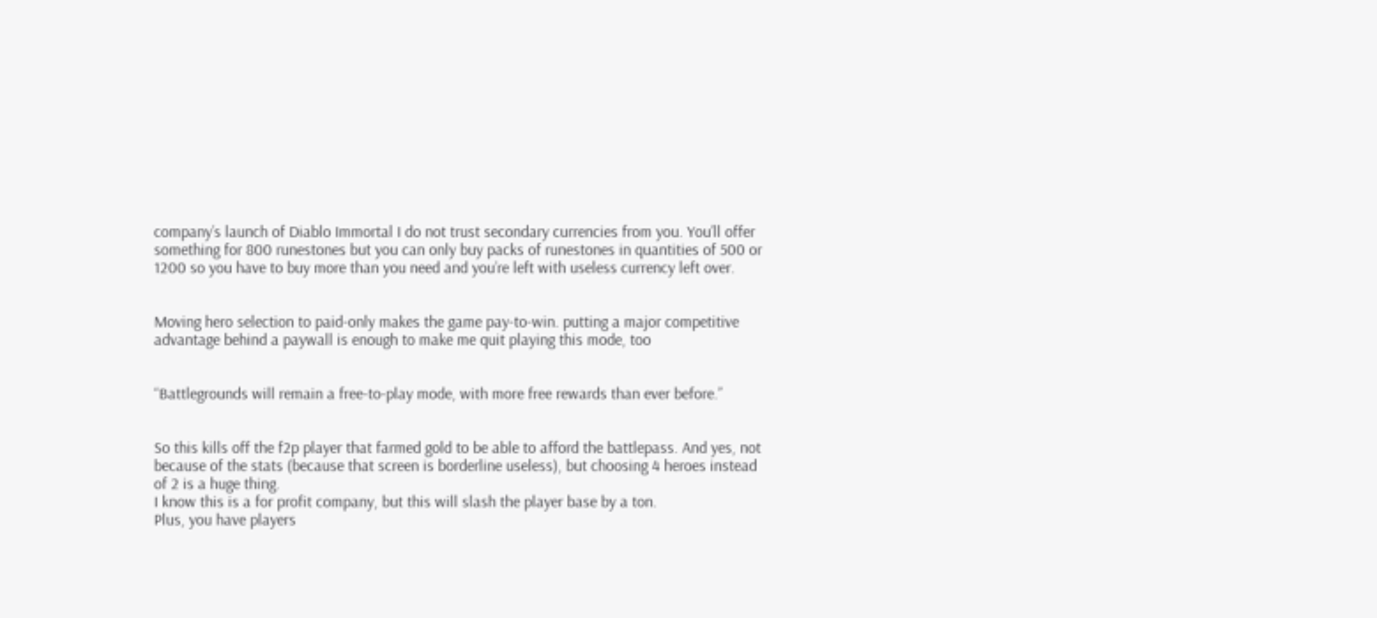company’s launch of Diablo Immortal I do not trust secondary currencies from you. You’ll offer something for 800 runestones but you can only buy packs of runestones in quantities of 500 or 1200 so you have to buy more than you need and you’re left with useless currency left over.


Moving hero selection to paid-only makes the game pay-to-win. putting a major competitive advantage behind a paywall is enough to make me quit playing this mode, too


“Battlegrounds will remain a free-to-play mode, with more free rewards than ever before.”


So this kills off the f2p player that farmed gold to be able to afford the battlepass. And yes, not because of the stats (because that screen is borderline useless), but choosing 4 heroes instead of 2 is a huge thing.
I know this is a for profit company, but this will slash the player base by a ton.
Plus, you have players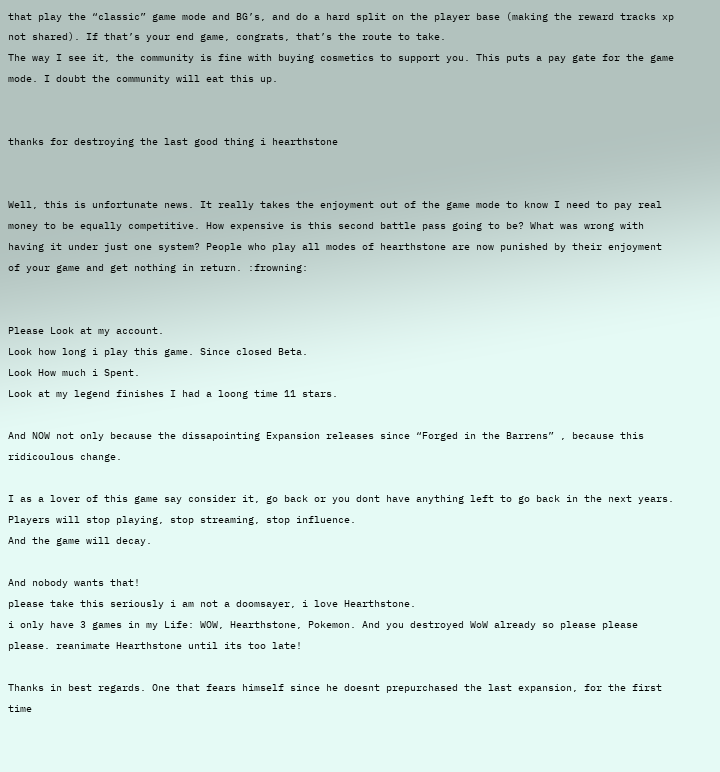that play the “classic” game mode and BG’s, and do a hard split on the player base (making the reward tracks xp not shared). If that’s your end game, congrats, that’s the route to take.
The way I see it, the community is fine with buying cosmetics to support you. This puts a pay gate for the game mode. I doubt the community will eat this up.


thanks for destroying the last good thing i hearthstone


Well, this is unfortunate news. It really takes the enjoyment out of the game mode to know I need to pay real money to be equally competitive. How expensive is this second battle pass going to be? What was wrong with having it under just one system? People who play all modes of hearthstone are now punished by their enjoyment of your game and get nothing in return. :frowning:


Please Look at my account.
Look how long i play this game. Since closed Beta.
Look How much i Spent.
Look at my legend finishes I had a loong time 11 stars.

And NOW not only because the dissapointing Expansion releases since “Forged in the Barrens” , because this ridicoulous change.

I as a lover of this game say consider it, go back or you dont have anything left to go back in the next years.
Players will stop playing, stop streaming, stop influence.
And the game will decay.

And nobody wants that!
please take this seriously i am not a doomsayer, i love Hearthstone.
i only have 3 games in my Life: WOW, Hearthstone, Pokemon. And you destroyed WoW already so please please please. reanimate Hearthstone until its too late!

Thanks in best regards. One that fears himself since he doesnt prepurchased the last expansion, for the first time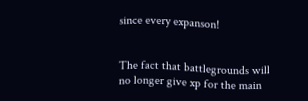since every expanson!


The fact that battlegrounds will no longer give xp for the main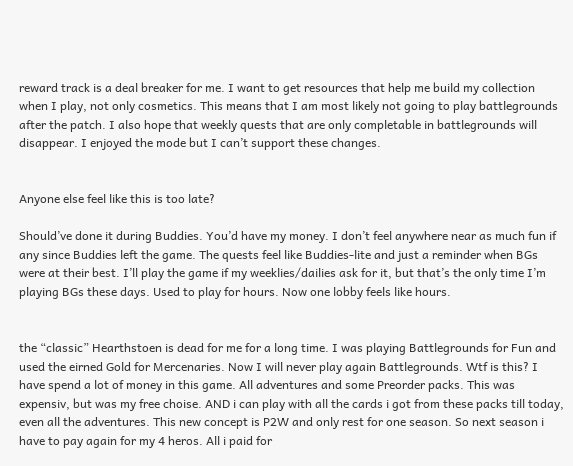reward track is a deal breaker for me. I want to get resources that help me build my collection when I play, not only cosmetics. This means that I am most likely not going to play battlegrounds after the patch. I also hope that weekly quests that are only completable in battlegrounds will disappear. I enjoyed the mode but I can’t support these changes.


Anyone else feel like this is too late?

Should’ve done it during Buddies. You’d have my money. I don’t feel anywhere near as much fun if any since Buddies left the game. The quests feel like Buddies-lite and just a reminder when BGs were at their best. I’ll play the game if my weeklies/dailies ask for it, but that’s the only time I’m playing BGs these days. Used to play for hours. Now one lobby feels like hours.


the “classic” Hearthstoen is dead for me for a long time. I was playing Battlegrounds for Fun and used the eirned Gold for Mercenaries. Now I will never play again Battlegrounds. Wtf is this? I have spend a lot of money in this game. All adventures and some Preorder packs. This was expensiv, but was my free choise. AND i can play with all the cards i got from these packs till today, even all the adventures. This new concept is P2W and only rest for one season. So next season i have to pay again for my 4 heros. All i paid for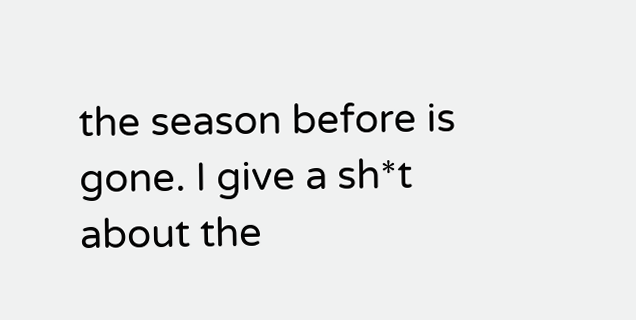the season before is gone. I give a sh*t about the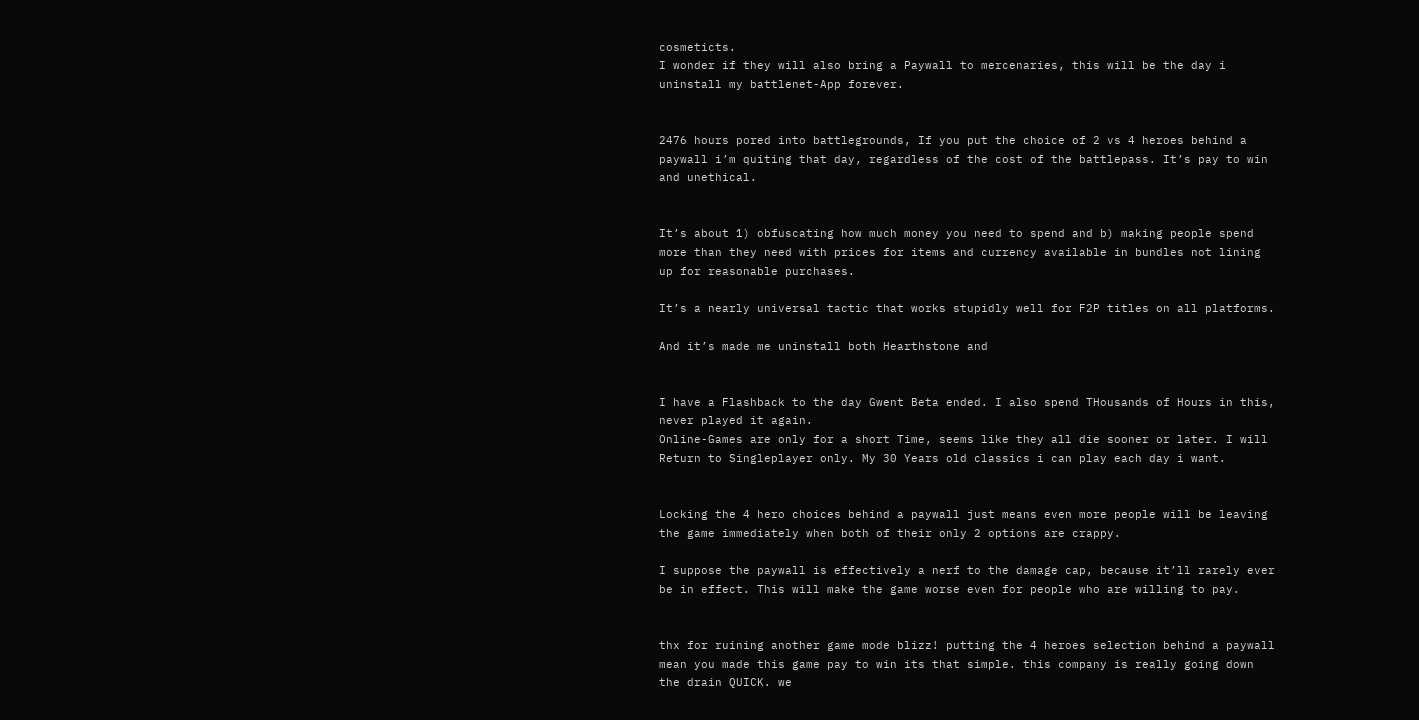cosmeticts.
I wonder if they will also bring a Paywall to mercenaries, this will be the day i uninstall my battlenet-App forever.


2476 hours pored into battlegrounds, If you put the choice of 2 vs 4 heroes behind a paywall i’m quiting that day, regardless of the cost of the battlepass. It’s pay to win and unethical.


It’s about 1) obfuscating how much money you need to spend and b) making people spend more than they need with prices for items and currency available in bundles not lining up for reasonable purchases.

It’s a nearly universal tactic that works stupidly well for F2P titles on all platforms.

And it’s made me uninstall both Hearthstone and


I have a Flashback to the day Gwent Beta ended. I also spend THousands of Hours in this, never played it again.
Online-Games are only for a short Time, seems like they all die sooner or later. I will Return to Singleplayer only. My 30 Years old classics i can play each day i want.


Locking the 4 hero choices behind a paywall just means even more people will be leaving the game immediately when both of their only 2 options are crappy.

I suppose the paywall is effectively a nerf to the damage cap, because it’ll rarely ever be in effect. This will make the game worse even for people who are willing to pay.


thx for ruining another game mode blizz! putting the 4 heroes selection behind a paywall mean you made this game pay to win its that simple. this company is really going down the drain QUICK. we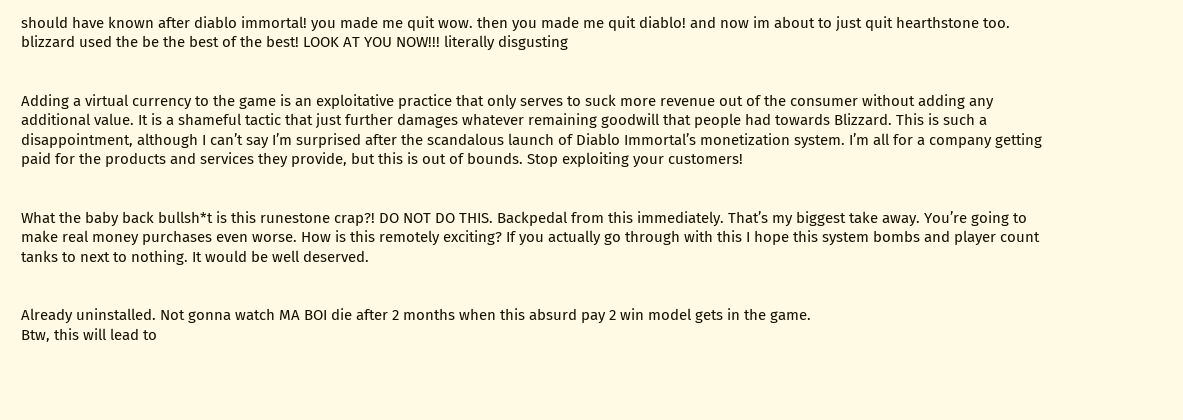should have known after diablo immortal! you made me quit wow. then you made me quit diablo! and now im about to just quit hearthstone too. blizzard used the be the best of the best! LOOK AT YOU NOW!!! literally disgusting


Adding a virtual currency to the game is an exploitative practice that only serves to suck more revenue out of the consumer without adding any additional value. It is a shameful tactic that just further damages whatever remaining goodwill that people had towards Blizzard. This is such a disappointment, although I can’t say I’m surprised after the scandalous launch of Diablo Immortal’s monetization system. I’m all for a company getting paid for the products and services they provide, but this is out of bounds. Stop exploiting your customers!


What the baby back bullsh*t is this runestone crap?! DO NOT DO THIS. Backpedal from this immediately. That’s my biggest take away. You’re going to make real money purchases even worse. How is this remotely exciting? If you actually go through with this I hope this system bombs and player count tanks to next to nothing. It would be well deserved.


Already uninstalled. Not gonna watch MA BOI die after 2 months when this absurd pay 2 win model gets in the game.
Btw, this will lead to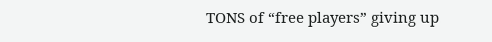TONS of “free players” giving up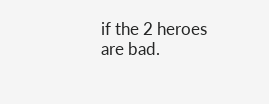if the 2 heroes are bad.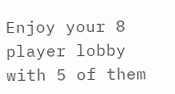Enjoy your 8 player lobby with 5 of them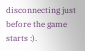disconnecting just before the game starts :).